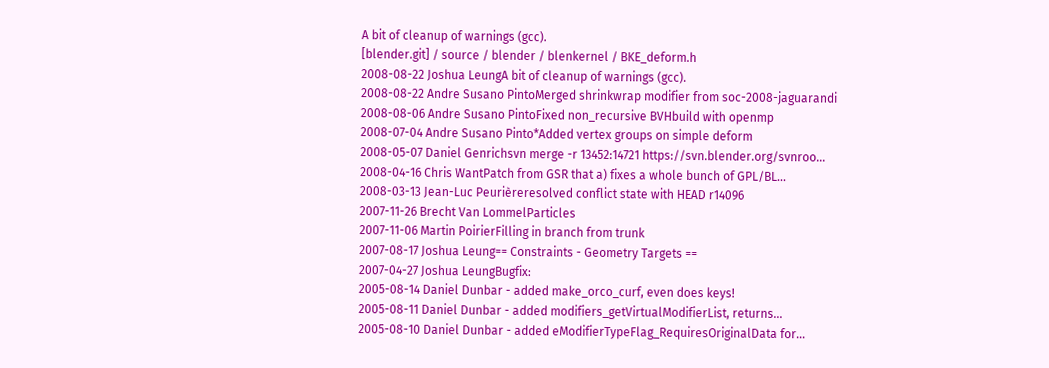A bit of cleanup of warnings (gcc).
[blender.git] / source / blender / blenkernel / BKE_deform.h
2008-08-22 Joshua LeungA bit of cleanup of warnings (gcc).
2008-08-22 Andre Susano PintoMerged shrinkwrap modifier from soc-2008-jaguarandi
2008-08-06 Andre Susano PintoFixed non_recursive BVHbuild with openmp
2008-07-04 Andre Susano Pinto*Added vertex groups on simple deform
2008-05-07 Daniel Genrichsvn merge -r 13452:14721 https://svn.blender.org/svnroo...
2008-04-16 Chris WantPatch from GSR that a) fixes a whole bunch of GPL/BL...
2008-03-13 Jean-Luc Peurièreresolved conflict state with HEAD r14096
2007-11-26 Brecht Van LommelParticles
2007-11-06 Martin PoirierFilling in branch from trunk
2007-08-17 Joshua Leung== Constraints - Geometry Targets ==
2007-04-27 Joshua LeungBugfix:
2005-08-14 Daniel Dunbar - added make_orco_curf, even does keys!
2005-08-11 Daniel Dunbar - added modifiers_getVirtualModifierList, returns...
2005-08-10 Daniel Dunbar - added eModifierTypeFlag_RequiresOriginalData for...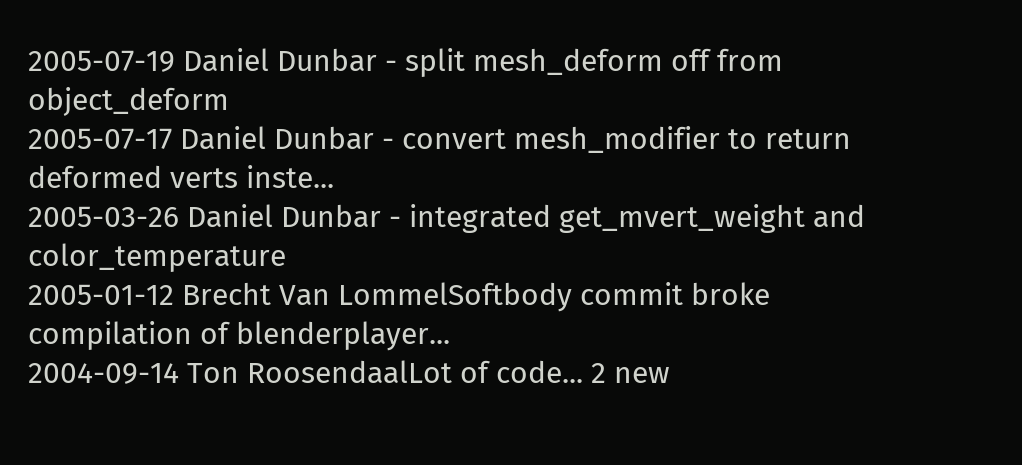2005-07-19 Daniel Dunbar - split mesh_deform off from object_deform
2005-07-17 Daniel Dunbar - convert mesh_modifier to return deformed verts inste...
2005-03-26 Daniel Dunbar - integrated get_mvert_weight and color_temperature
2005-01-12 Brecht Van LommelSoftbody commit broke compilation of blenderplayer...
2004-09-14 Ton RoosendaalLot of code... 2 new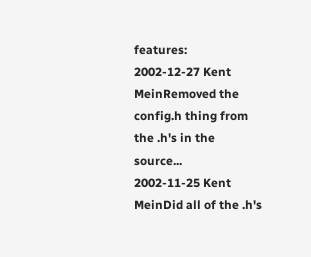features:
2002-12-27 Kent MeinRemoved the config.h thing from the .h's in the source...
2002-11-25 Kent MeinDid all of the .h's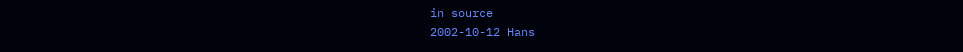in source
2002-10-12 Hans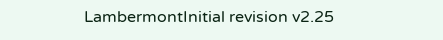LambermontInitial revision v2.25